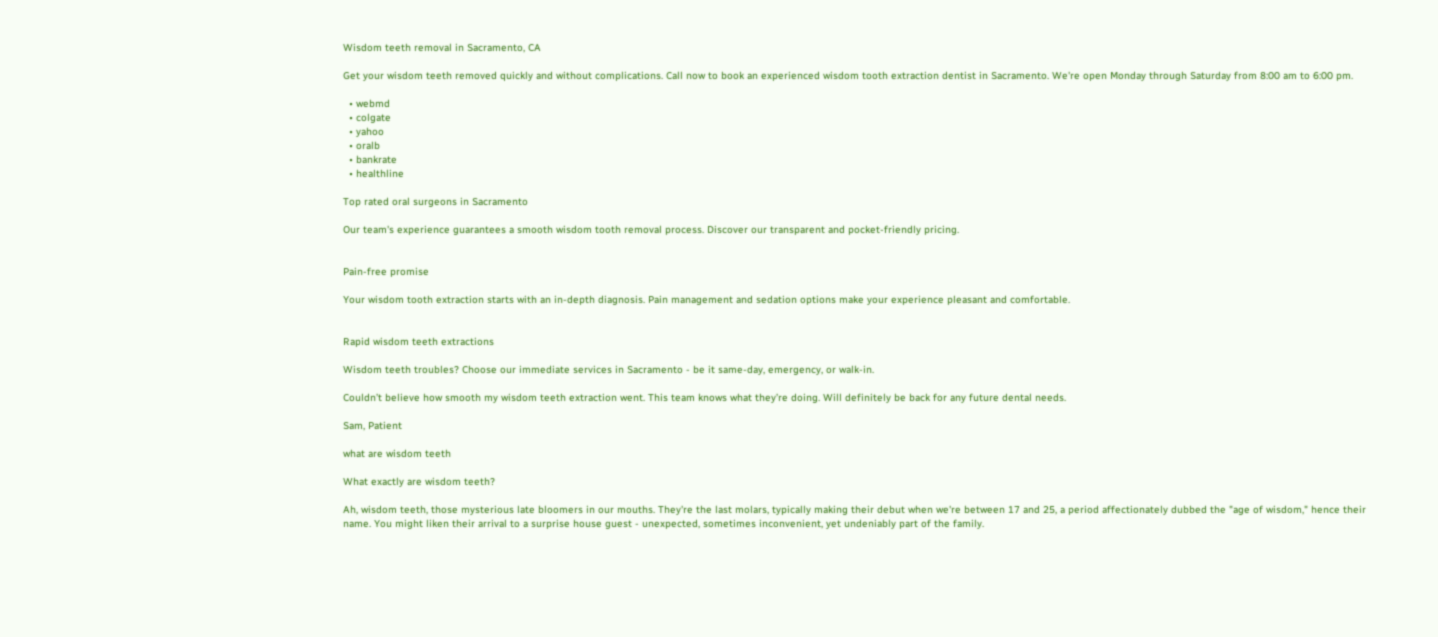Wisdom teeth removal in Sacramento, CA

Get your wisdom teeth removed quickly and without complications. Call now to book an experienced wisdom tooth extraction dentist in Sacramento. We're open Monday through Saturday from 8:00 am to 6:00 pm.

  • webmd
  • colgate
  • yahoo
  • oralb
  • bankrate
  • healthline

Top rated oral surgeons in Sacramento

Our team's experience guarantees a smooth wisdom tooth removal process. Discover our transparent and pocket-friendly pricing.


Pain-free promise

Your wisdom tooth extraction starts with an in-depth diagnosis. Pain management and sedation options make your experience pleasant and comfortable.


Rapid wisdom teeth extractions

Wisdom teeth troubles? Choose our immediate services in Sacramento - be it same-day, emergency, or walk-in.

Couldn’t believe how smooth my wisdom teeth extraction went. This team knows what they’re doing. Will definitely be back for any future dental needs.

Sam, Patient

what are wisdom teeth

What exactly are wisdom teeth?

Ah, wisdom teeth, those mysterious late bloomers in our mouths. They're the last molars, typically making their debut when we're between 17 and 25, a period affectionately dubbed the "age of wisdom," hence their name. You might liken their arrival to a surprise house guest - unexpected, sometimes inconvenient, yet undeniably part of the family.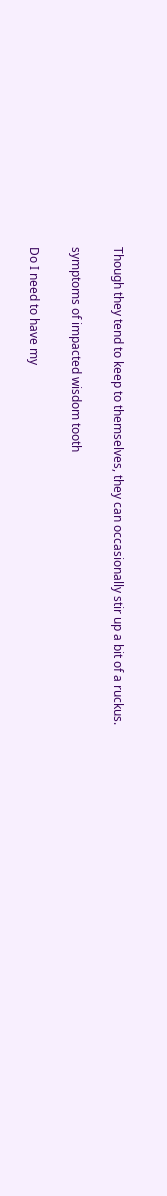Though they tend to keep to themselves, they can occasionally stir up a bit of a ruckus.

symptoms of impacted wisdom tooth

Do I need to have my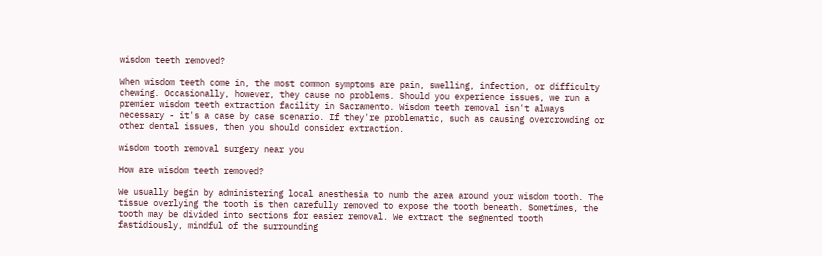wisdom teeth removed?

When wisdom teeth come in, the most common symptoms are pain, swelling, infection, or difficulty chewing. Occasionally, however, they cause no problems. Should you experience issues, we run a premier wisdom teeth extraction facility in Sacramento. Wisdom teeth removal isn't always necessary - it's a case by case scenario. If they're problematic, such as causing overcrowding or other dental issues, then you should consider extraction.

wisdom tooth removal surgery near you

How are wisdom teeth removed?

We usually begin by administering local anesthesia to numb the area around your wisdom tooth. The tissue overlying the tooth is then carefully removed to expose the tooth beneath. Sometimes, the tooth may be divided into sections for easier removal. We extract the segmented tooth fastidiously, mindful of the surrounding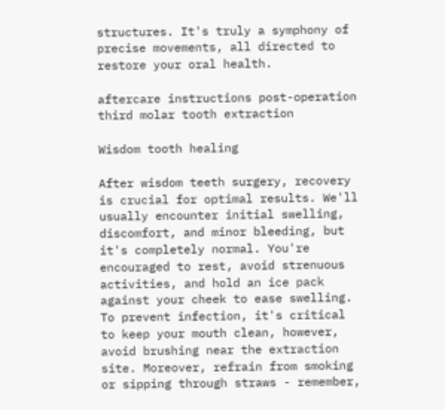structures. It's truly a symphony of precise movements, all directed to restore your oral health.

aftercare instructions post-operation third molar tooth extraction

Wisdom tooth healing

After wisdom teeth surgery, recovery is crucial for optimal results. We'll usually encounter initial swelling, discomfort, and minor bleeding, but it's completely normal. You're encouraged to rest, avoid strenuous activities, and hold an ice pack against your cheek to ease swelling. To prevent infection, it's critical to keep your mouth clean, however, avoid brushing near the extraction site. Moreover, refrain from smoking or sipping through straws - remember,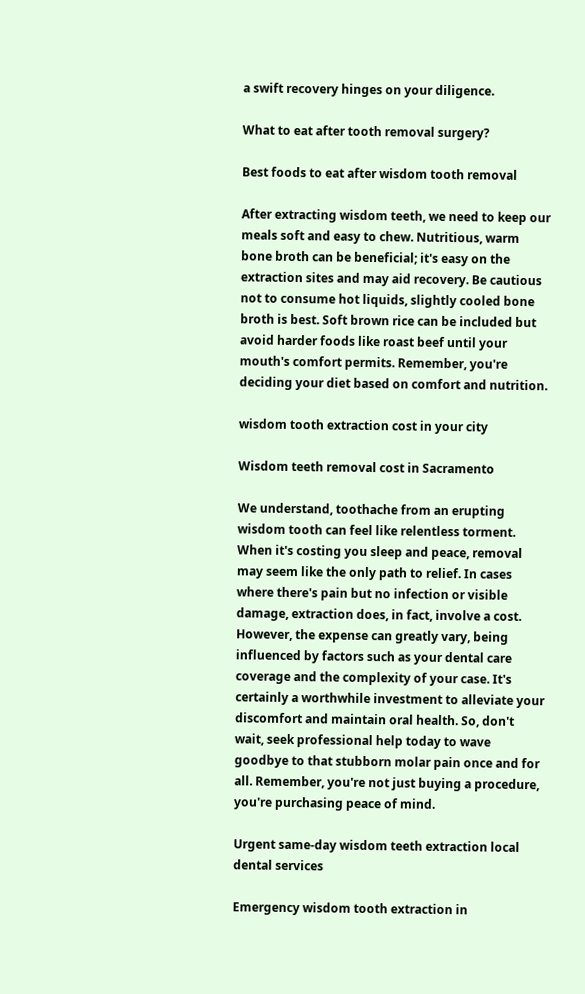a swift recovery hinges on your diligence.

What to eat after tooth removal surgery?

Best foods to eat after wisdom tooth removal

After extracting wisdom teeth, we need to keep our meals soft and easy to chew. Nutritious, warm bone broth can be beneficial; it's easy on the extraction sites and may aid recovery. Be cautious not to consume hot liquids, slightly cooled bone broth is best. Soft brown rice can be included but avoid harder foods like roast beef until your mouth's comfort permits. Remember, you're deciding your diet based on comfort and nutrition.

wisdom tooth extraction cost in your city

Wisdom teeth removal cost in Sacramento

We understand, toothache from an erupting wisdom tooth can feel like relentless torment. When it's costing you sleep and peace, removal may seem like the only path to relief. In cases where there's pain but no infection or visible damage, extraction does, in fact, involve a cost. However, the expense can greatly vary, being influenced by factors such as your dental care coverage and the complexity of your case. It's certainly a worthwhile investment to alleviate your discomfort and maintain oral health. So, don't wait, seek professional help today to wave goodbye to that stubborn molar pain once and for all. Remember, you're not just buying a procedure, you're purchasing peace of mind.

Urgent same-day wisdom teeth extraction local dental services

Emergency wisdom tooth extraction in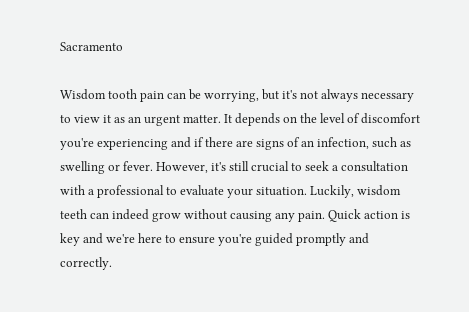Sacramento

Wisdom tooth pain can be worrying, but it's not always necessary to view it as an urgent matter. It depends on the level of discomfort you're experiencing and if there are signs of an infection, such as swelling or fever. However, it's still crucial to seek a consultation with a professional to evaluate your situation. Luckily, wisdom teeth can indeed grow without causing any pain. Quick action is key and we're here to ensure you're guided promptly and correctly.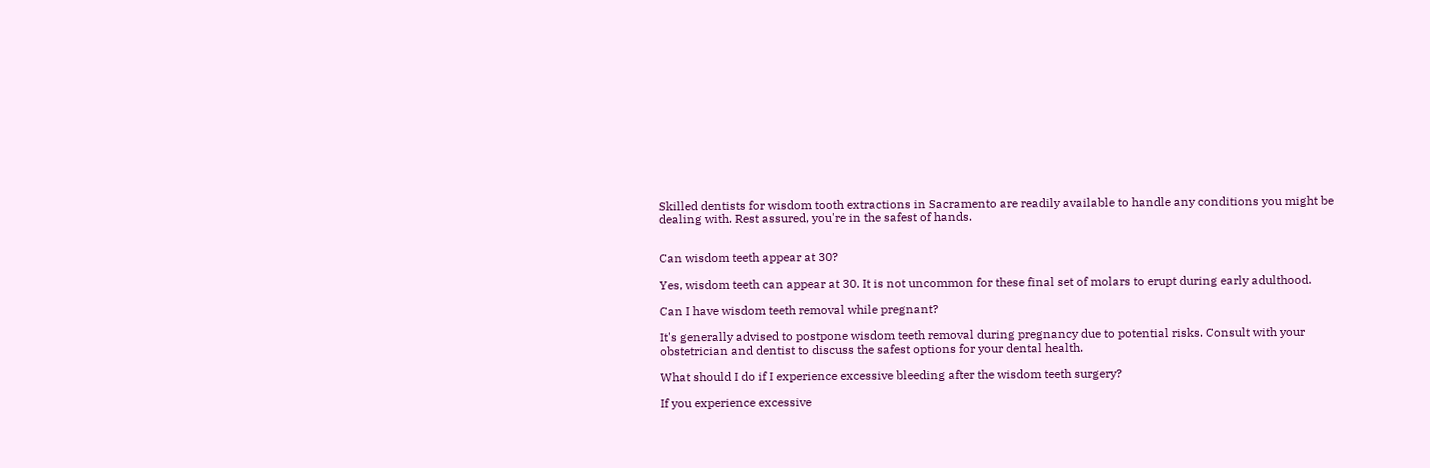Skilled dentists for wisdom tooth extractions in Sacramento are readily available to handle any conditions you might be dealing with. Rest assured, you're in the safest of hands.


Can wisdom teeth appear at 30?

Yes, wisdom teeth can appear at 30. It is not uncommon for these final set of molars to erupt during early adulthood.

Can I have wisdom teeth removal while pregnant?

It's generally advised to postpone wisdom teeth removal during pregnancy due to potential risks. Consult with your obstetrician and dentist to discuss the safest options for your dental health.

What should I do if I experience excessive bleeding after the wisdom teeth surgery?

If you experience excessive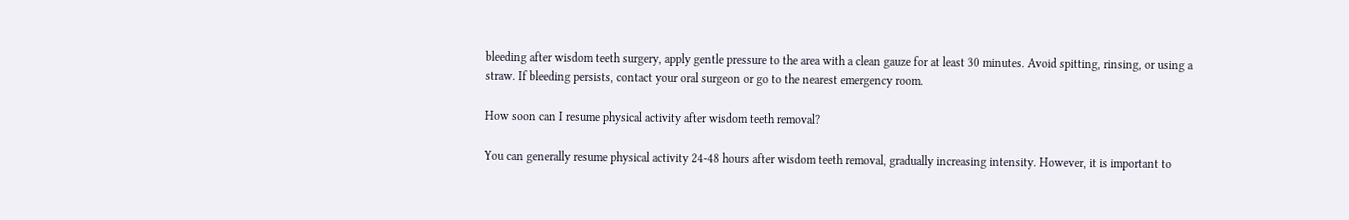bleeding after wisdom teeth surgery, apply gentle pressure to the area with a clean gauze for at least 30 minutes. Avoid spitting, rinsing, or using a straw. If bleeding persists, contact your oral surgeon or go to the nearest emergency room.

How soon can I resume physical activity after wisdom teeth removal?

You can generally resume physical activity 24-48 hours after wisdom teeth removal, gradually increasing intensity. However, it is important to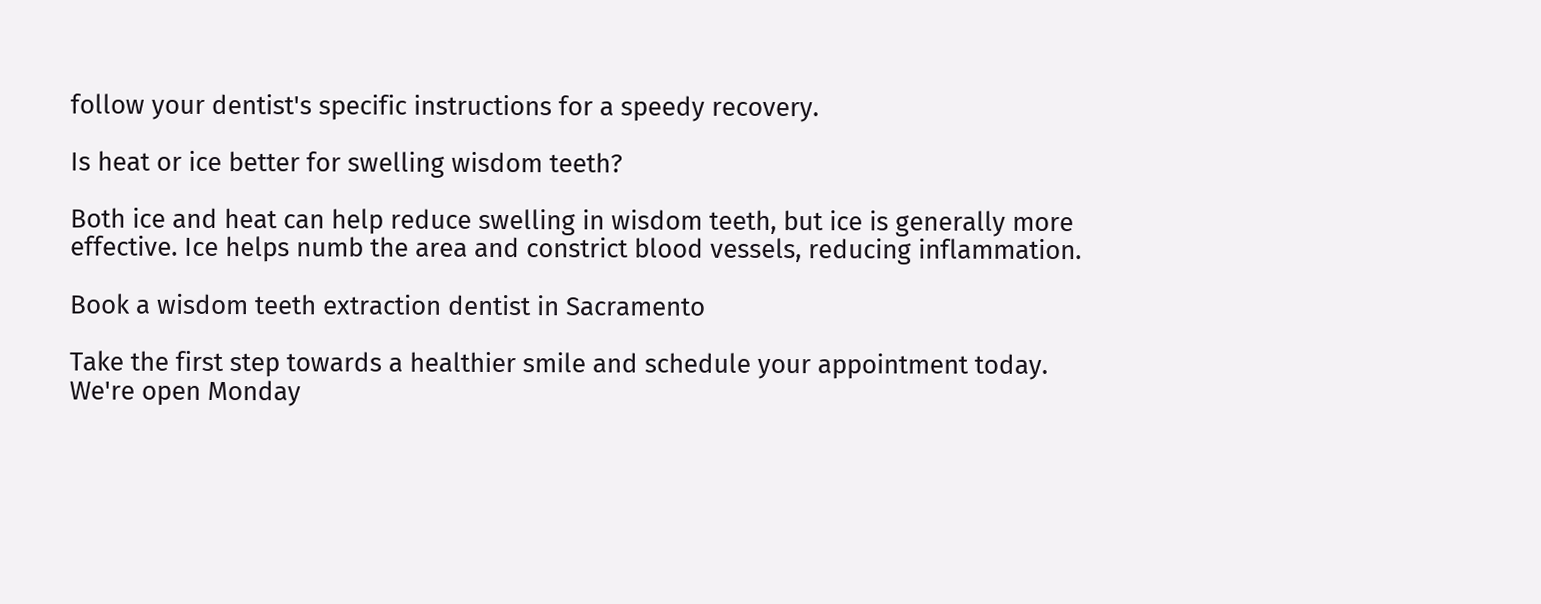follow your dentist's specific instructions for a speedy recovery.

Is heat or ice better for swelling wisdom teeth?

Both ice and heat can help reduce swelling in wisdom teeth, but ice is generally more effective. Ice helps numb the area and constrict blood vessels, reducing inflammation.

Book a wisdom teeth extraction dentist in Sacramento

Take the first step towards a healthier smile and schedule your appointment today. We're open Monday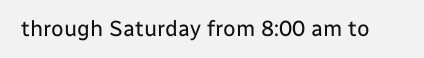through Saturday from 8:00 am to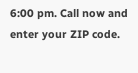6:00 pm. Call now and enter your ZIP code.